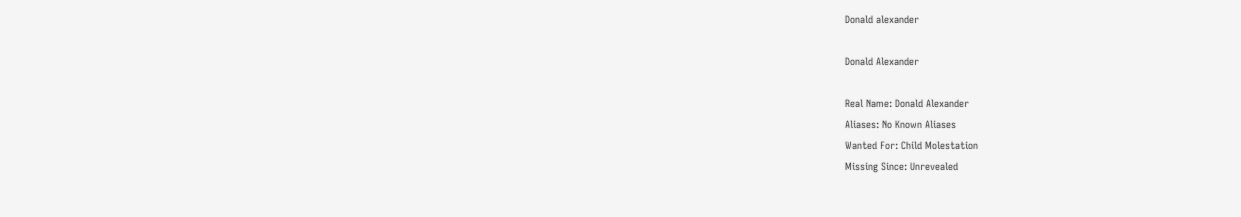Donald alexander

Donald Alexander

Real Name: Donald Alexander
Aliases: No Known Aliases
Wanted For: Child Molestation
Missing Since: Unrevealed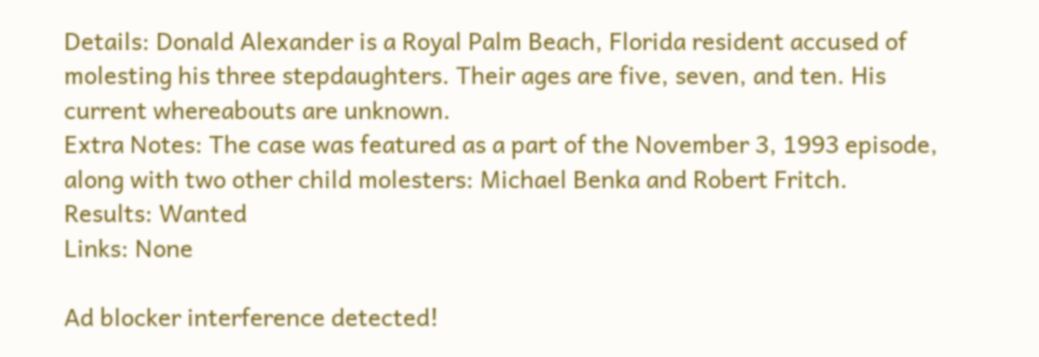Details: Donald Alexander is a Royal Palm Beach, Florida resident accused of molesting his three stepdaughters. Their ages are five, seven, and ten. His current whereabouts are unknown.
Extra Notes: The case was featured as a part of the November 3, 1993 episode, along with two other child molesters: Michael Benka and Robert Fritch.
Results: Wanted
Links: None

Ad blocker interference detected!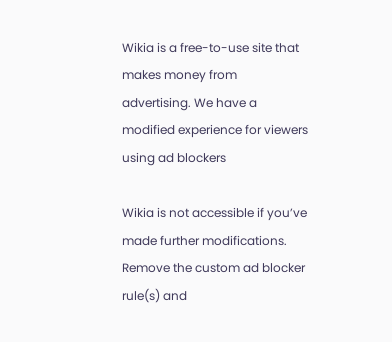Wikia is a free-to-use site that makes money from advertising. We have a modified experience for viewers using ad blockers

Wikia is not accessible if you’ve made further modifications. Remove the custom ad blocker rule(s) and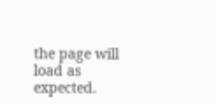the page will load as expected.